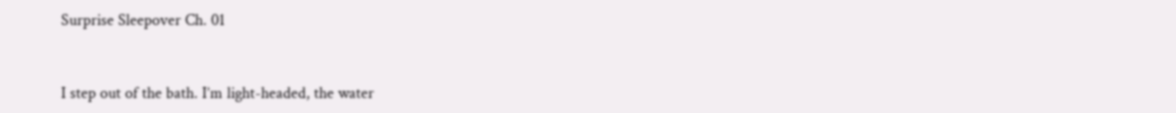Surprise Sleepover Ch. 01


I step out of the bath. I’m light-headed, the water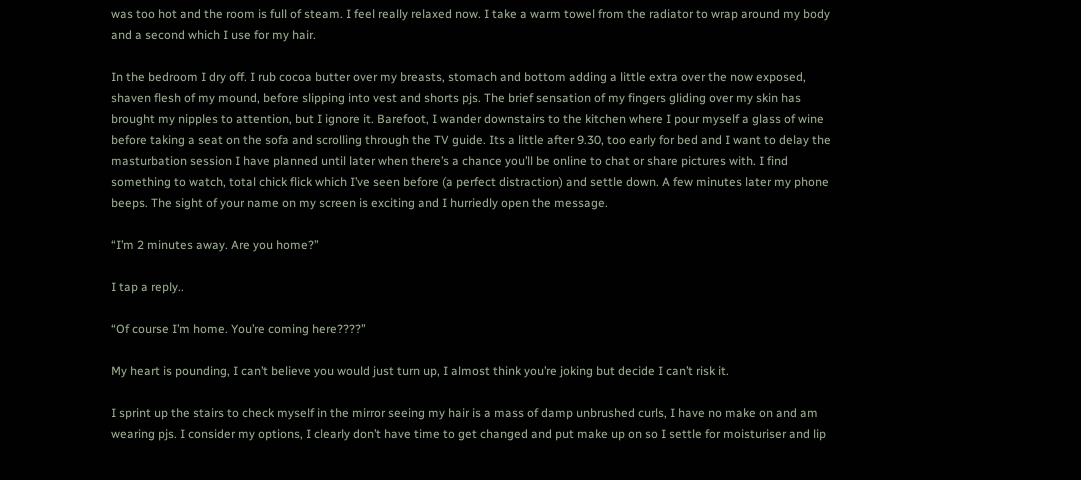was too hot and the room is full of steam. I feel really relaxed now. I take a warm towel from the radiator to wrap around my body and a second which I use for my hair.

In the bedroom I dry off. I rub cocoa butter over my breasts, stomach and bottom adding a little extra over the now exposed, shaven flesh of my mound, before slipping into vest and shorts pjs. The brief sensation of my fingers gliding over my skin has brought my nipples to attention, but I ignore it. Barefoot, I wander downstairs to the kitchen where I pour myself a glass of wine before taking a seat on the sofa and scrolling through the TV guide. Its a little after 9.30, too early for bed and I want to delay the masturbation session I have planned until later when there’s a chance you’ll be online to chat or share pictures with. I find something to watch, total chick flick which I’ve seen before (a perfect distraction) and settle down. A few minutes later my phone beeps. The sight of your name on my screen is exciting and I hurriedly open the message.

“I’m 2 minutes away. Are you home?”

I tap a reply..

“Of course I’m home. You’re coming here????”

My heart is pounding, I can’t believe you would just turn up, I almost think you’re joking but decide I can’t risk it.

I sprint up the stairs to check myself in the mirror seeing my hair is a mass of damp unbrushed curls, I have no make on and am wearing pjs. I consider my options, I clearly don’t have time to get changed and put make up on so I settle for moisturiser and lip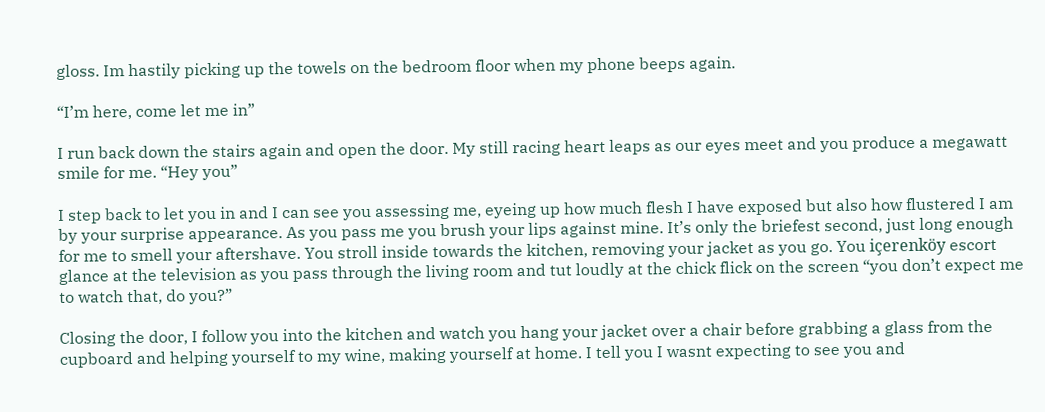gloss. Im hastily picking up the towels on the bedroom floor when my phone beeps again.

“I’m here, come let me in”

I run back down the stairs again and open the door. My still racing heart leaps as our eyes meet and you produce a megawatt smile for me. “Hey you”

I step back to let you in and I can see you assessing me, eyeing up how much flesh I have exposed but also how flustered I am by your surprise appearance. As you pass me you brush your lips against mine. It’s only the briefest second, just long enough for me to smell your aftershave. You stroll inside towards the kitchen, removing your jacket as you go. You içerenköy escort glance at the television as you pass through the living room and tut loudly at the chick flick on the screen “you don’t expect me to watch that, do you?”

Closing the door, I follow you into the kitchen and watch you hang your jacket over a chair before grabbing a glass from the cupboard and helping yourself to my wine, making yourself at home. I tell you I wasnt expecting to see you and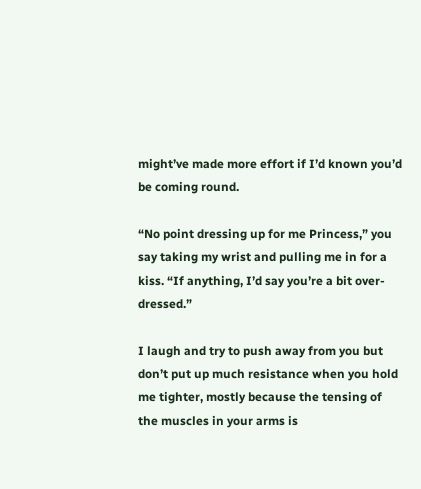might’ve made more effort if I’d known you’d be coming round.

“No point dressing up for me Princess,” you say taking my wrist and pulling me in for a kiss. “If anything, I’d say you’re a bit over-dressed.”

I laugh and try to push away from you but don’t put up much resistance when you hold me tighter, mostly because the tensing of the muscles in your arms is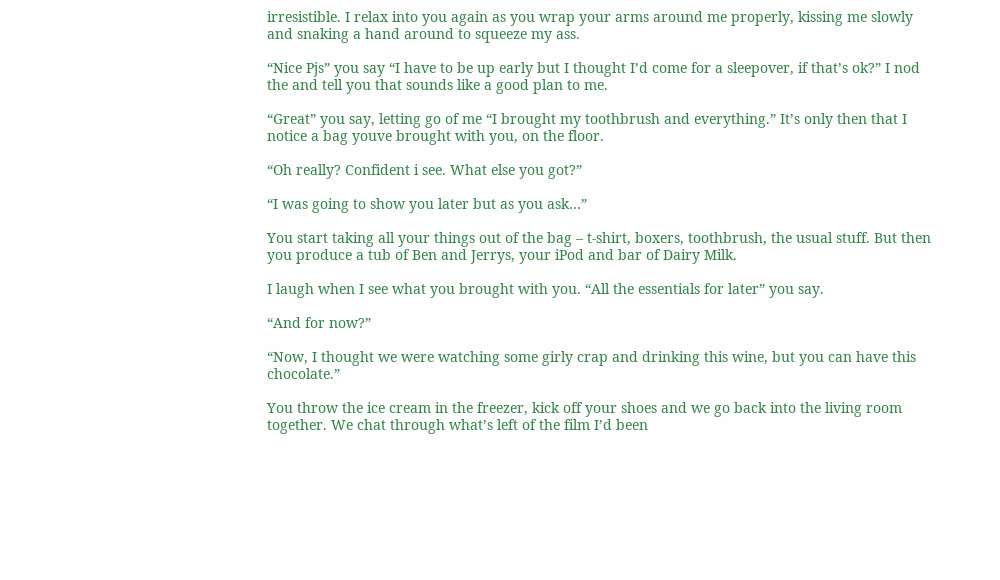irresistible. I relax into you again as you wrap your arms around me properly, kissing me slowly and snaking a hand around to squeeze my ass.

“Nice Pjs” you say “I have to be up early but I thought I’d come for a sleepover, if that’s ok?” I nod the and tell you that sounds like a good plan to me.

“Great” you say, letting go of me “I brought my toothbrush and everything.” It’s only then that I notice a bag youve brought with you, on the floor.

“Oh really? Confident i see. What else you got?”

“I was going to show you later but as you ask…”

You start taking all your things out of the bag – t-shirt, boxers, toothbrush, the usual stuff. But then you produce a tub of Ben and Jerrys, your iPod and bar of Dairy Milk.

I laugh when I see what you brought with you. “All the essentials for later” you say.

“And for now?”

“Now, I thought we were watching some girly crap and drinking this wine, but you can have this chocolate.”

You throw the ice cream in the freezer, kick off your shoes and we go back into the living room together. We chat through what’s left of the film I’d been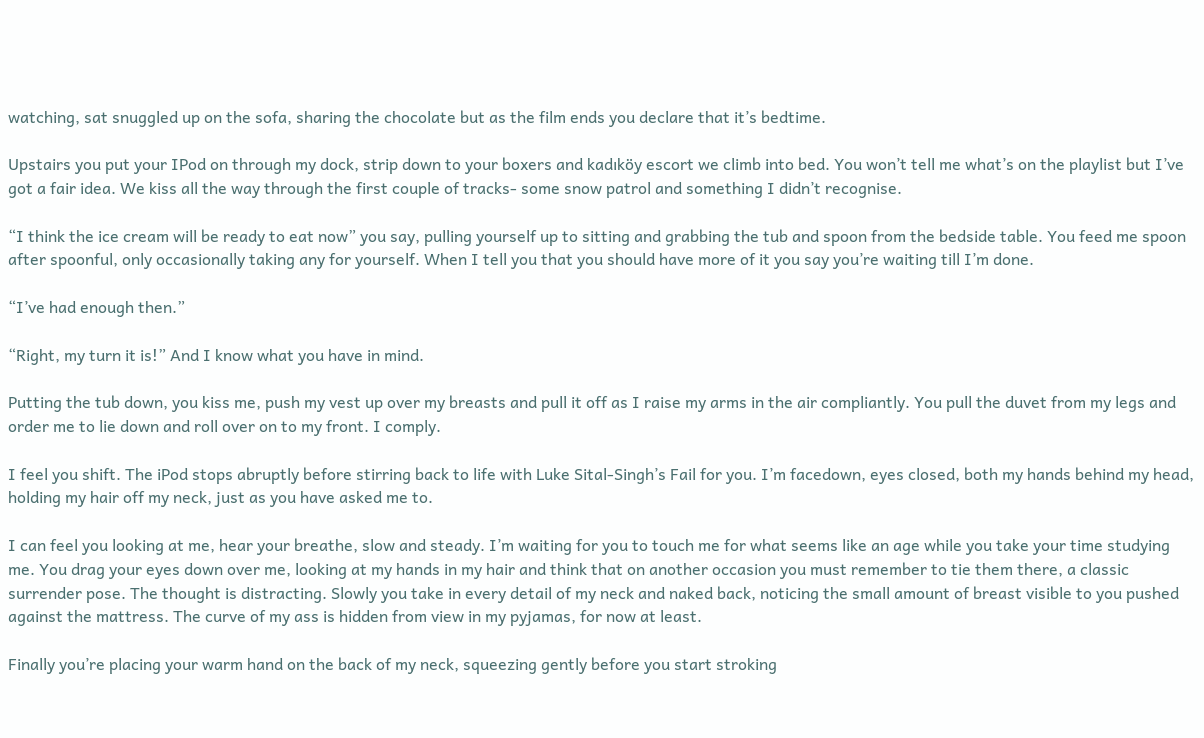watching, sat snuggled up on the sofa, sharing the chocolate but as the film ends you declare that it’s bedtime.

Upstairs you put your IPod on through my dock, strip down to your boxers and kadıköy escort we climb into bed. You won’t tell me what’s on the playlist but I’ve got a fair idea. We kiss all the way through the first couple of tracks- some snow patrol and something I didn’t recognise.

“I think the ice cream will be ready to eat now” you say, pulling yourself up to sitting and grabbing the tub and spoon from the bedside table. You feed me spoon after spoonful, only occasionally taking any for yourself. When I tell you that you should have more of it you say you’re waiting till I’m done.

“I’ve had enough then.”

“Right, my turn it is!” And I know what you have in mind.

Putting the tub down, you kiss me, push my vest up over my breasts and pull it off as I raise my arms in the air compliantly. You pull the duvet from my legs and order me to lie down and roll over on to my front. I comply.

I feel you shift. The iPod stops abruptly before stirring back to life with Luke Sital-Singh’s Fail for you. I’m facedown, eyes closed, both my hands behind my head, holding my hair off my neck, just as you have asked me to.

I can feel you looking at me, hear your breathe, slow and steady. I’m waiting for you to touch me for what seems like an age while you take your time studying me. You drag your eyes down over me, looking at my hands in my hair and think that on another occasion you must remember to tie them there, a classic surrender pose. The thought is distracting. Slowly you take in every detail of my neck and naked back, noticing the small amount of breast visible to you pushed against the mattress. The curve of my ass is hidden from view in my pyjamas, for now at least.

Finally you’re placing your warm hand on the back of my neck, squeezing gently before you start stroking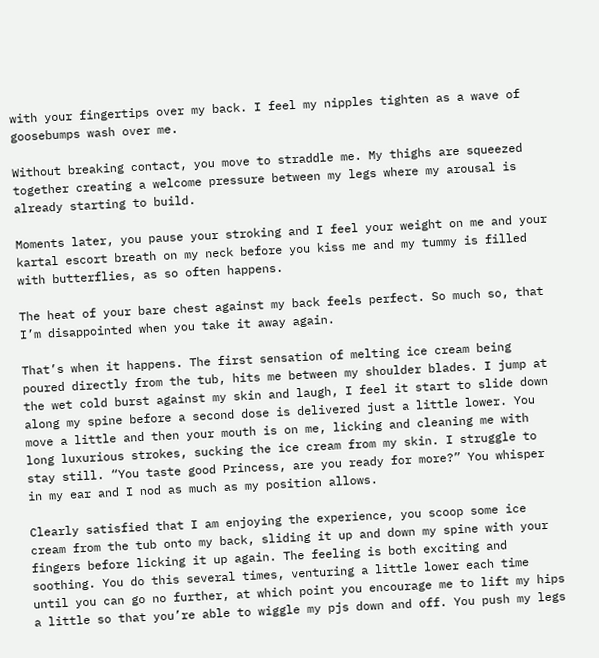with your fingertips over my back. I feel my nipples tighten as a wave of goosebumps wash over me.

Without breaking contact, you move to straddle me. My thighs are squeezed together creating a welcome pressure between my legs where my arousal is already starting to build.

Moments later, you pause your stroking and I feel your weight on me and your kartal escort breath on my neck before you kiss me and my tummy is filled with butterflies, as so often happens.

The heat of your bare chest against my back feels perfect. So much so, that I’m disappointed when you take it away again.

That’s when it happens. The first sensation of melting ice cream being poured directly from the tub, hits me between my shoulder blades. I jump at the wet cold burst against my skin and laugh, I feel it start to slide down along my spine before a second dose is delivered just a little lower. You move a little and then your mouth is on me, licking and cleaning me with long luxurious strokes, sucking the ice cream from my skin. I struggle to stay still. “You taste good Princess, are you ready for more?” You whisper in my ear and I nod as much as my position allows.

Clearly satisfied that I am enjoying the experience, you scoop some ice cream from the tub onto my back, sliding it up and down my spine with your fingers before licking it up again. The feeling is both exciting and soothing. You do this several times, venturing a little lower each time until you can go no further, at which point you encourage me to lift my hips a little so that you’re able to wiggle my pjs down and off. You push my legs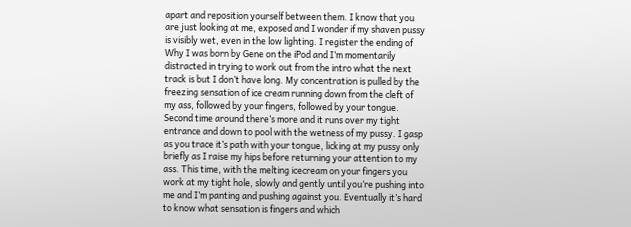apart and reposition yourself between them. I know that you are just looking at me, exposed and I wonder if my shaven pussy is visibly wet, even in the low lighting. I register the ending of Why I was born by Gene on the iPod and I’m momentarily distracted in trying to work out from the intro what the next track is but I don’t have long. My concentration is pulled by the freezing sensation of ice cream running down from the cleft of my ass, followed by your fingers, followed by your tongue. Second time around there’s more and it runs over my tight entrance and down to pool with the wetness of my pussy. I gasp as you trace it’s path with your tongue, licking at my pussy only briefly as I raise my hips before returning your attention to my ass. This time, with the melting icecream on your fingers you work at my tight hole, slowly and gently until you’re pushing into me and I’m panting and pushing against you. Eventually it’s hard to know what sensation is fingers and which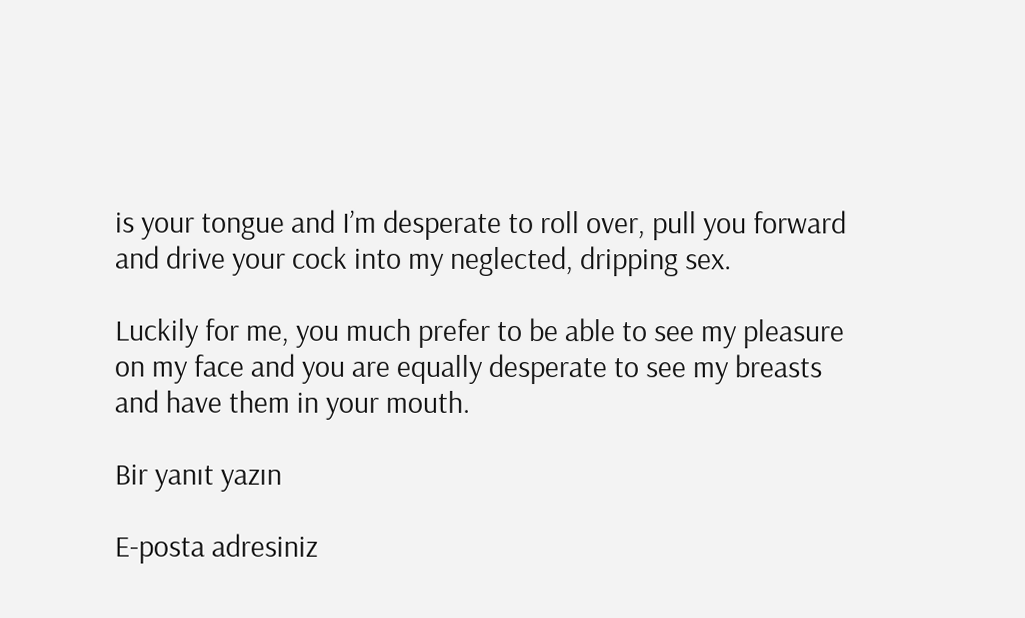is your tongue and I’m desperate to roll over, pull you forward and drive your cock into my neglected, dripping sex.

Luckily for me, you much prefer to be able to see my pleasure on my face and you are equally desperate to see my breasts and have them in your mouth.

Bir yanıt yazın

E-posta adresiniz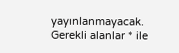yayınlanmayacak. Gerekli alanlar * ile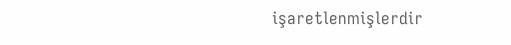işaretlenmişlerdir